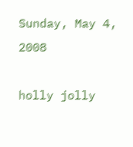Sunday, May 4, 2008

holly jolly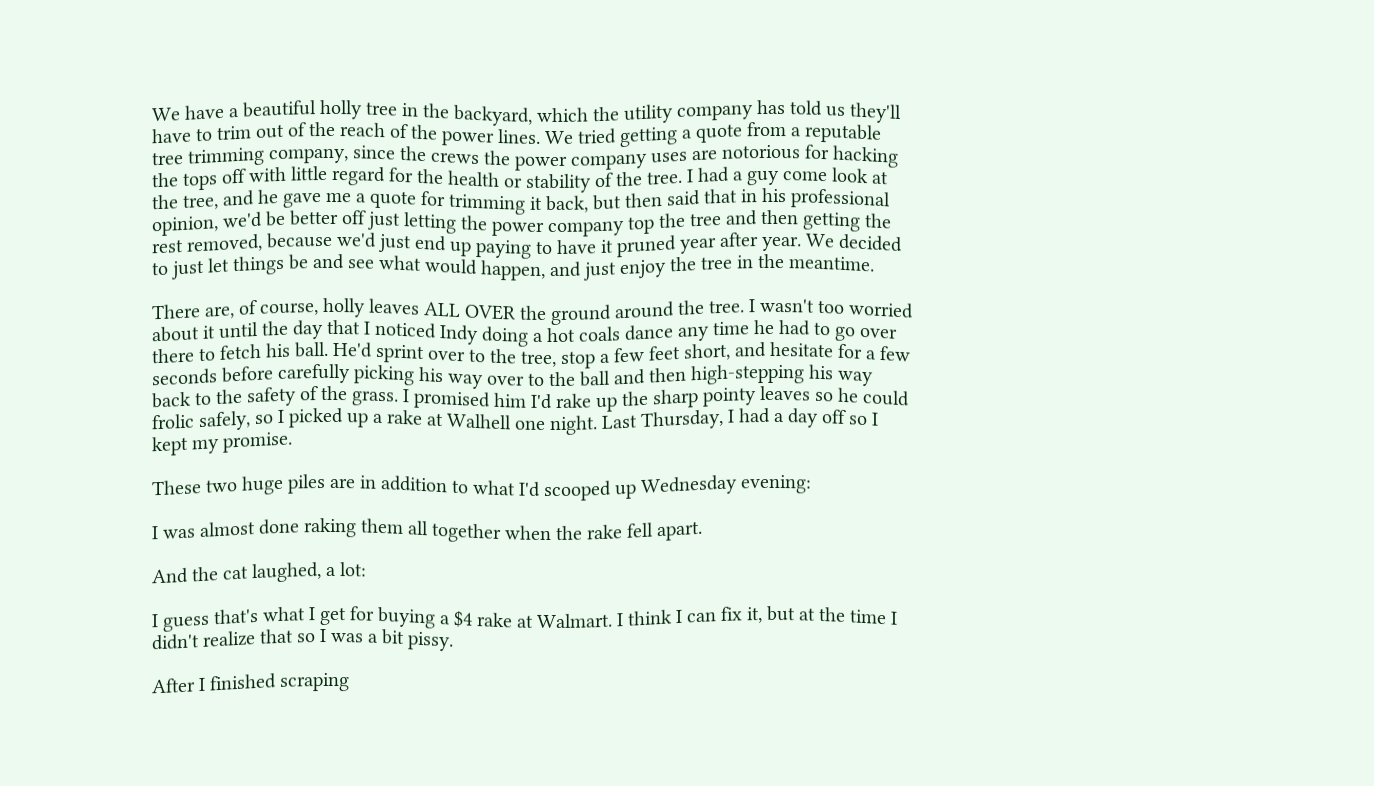We have a beautiful holly tree in the backyard, which the utility company has told us they'll have to trim out of the reach of the power lines. We tried getting a quote from a reputable tree trimming company, since the crews the power company uses are notorious for hacking the tops off with little regard for the health or stability of the tree. I had a guy come look at the tree, and he gave me a quote for trimming it back, but then said that in his professional opinion, we'd be better off just letting the power company top the tree and then getting the rest removed, because we'd just end up paying to have it pruned year after year. We decided to just let things be and see what would happen, and just enjoy the tree in the meantime.

There are, of course, holly leaves ALL OVER the ground around the tree. I wasn't too worried about it until the day that I noticed Indy doing a hot coals dance any time he had to go over there to fetch his ball. He'd sprint over to the tree, stop a few feet short, and hesitate for a few seconds before carefully picking his way over to the ball and then high-stepping his way back to the safety of the grass. I promised him I'd rake up the sharp pointy leaves so he could frolic safely, so I picked up a rake at Walhell one night. Last Thursday, I had a day off so I kept my promise.

These two huge piles are in addition to what I'd scooped up Wednesday evening:

I was almost done raking them all together when the rake fell apart.

And the cat laughed, a lot:

I guess that's what I get for buying a $4 rake at Walmart. I think I can fix it, but at the time I didn't realize that so I was a bit pissy.

After I finished scraping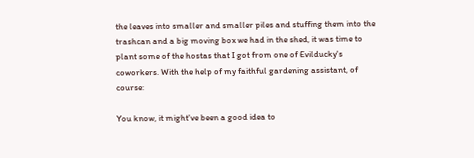the leaves into smaller and smaller piles and stuffing them into the trashcan and a big moving box we had in the shed, it was time to plant some of the hostas that I got from one of Evilducky's coworkers. With the help of my faithful gardening assistant, of course:

You know, it might've been a good idea to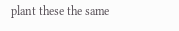plant these the same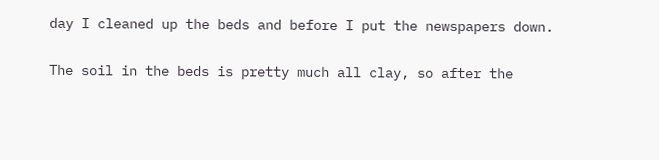day I cleaned up the beds and before I put the newspapers down.

The soil in the beds is pretty much all clay, so after the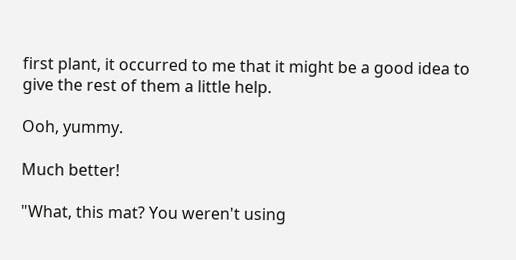first plant, it occurred to me that it might be a good idea to give the rest of them a little help.

Ooh, yummy.

Much better!

"What, this mat? You weren't using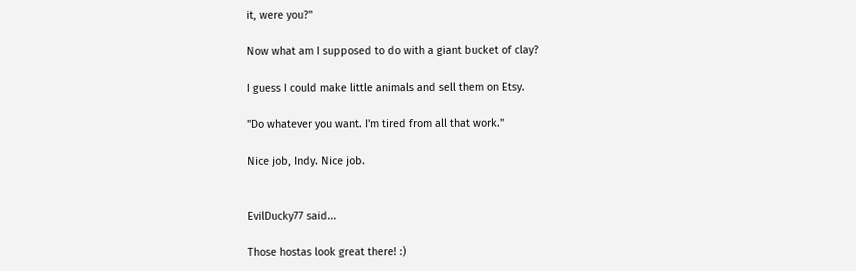it, were you?"

Now what am I supposed to do with a giant bucket of clay?

I guess I could make little animals and sell them on Etsy.

"Do whatever you want. I'm tired from all that work."

Nice job, Indy. Nice job.


EvilDucky77 said...

Those hostas look great there! :)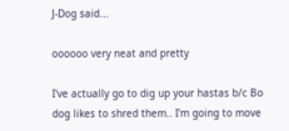J-Dog said...

oooooo very neat and pretty

I've actually go to dig up your hastas b/c Bo dog likes to shred them.. I'm going to move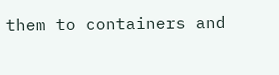them to containers and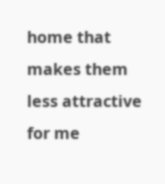home that makes them less attractive for me